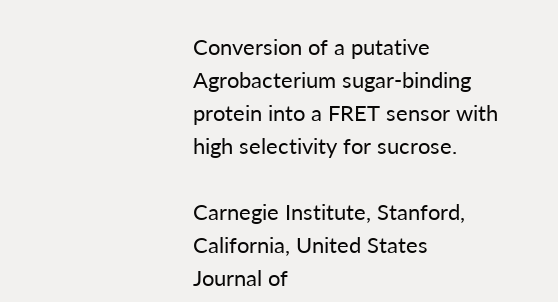Conversion of a putative Agrobacterium sugar-binding protein into a FRET sensor with high selectivity for sucrose.

Carnegie Institute, Stanford, California, United States
Journal of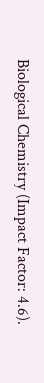Biological Chemistry (Impact Factor: 4.6).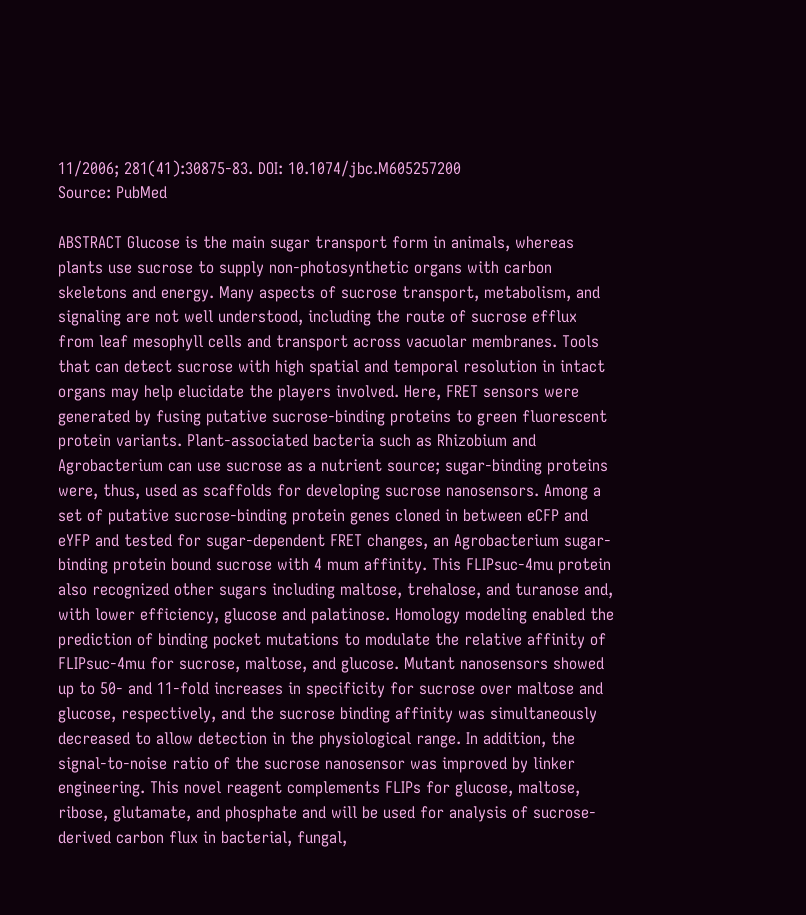11/2006; 281(41):30875-83. DOI: 10.1074/jbc.M605257200
Source: PubMed

ABSTRACT Glucose is the main sugar transport form in animals, whereas plants use sucrose to supply non-photosynthetic organs with carbon skeletons and energy. Many aspects of sucrose transport, metabolism, and signaling are not well understood, including the route of sucrose efflux from leaf mesophyll cells and transport across vacuolar membranes. Tools that can detect sucrose with high spatial and temporal resolution in intact organs may help elucidate the players involved. Here, FRET sensors were generated by fusing putative sucrose-binding proteins to green fluorescent protein variants. Plant-associated bacteria such as Rhizobium and Agrobacterium can use sucrose as a nutrient source; sugar-binding proteins were, thus, used as scaffolds for developing sucrose nanosensors. Among a set of putative sucrose-binding protein genes cloned in between eCFP and eYFP and tested for sugar-dependent FRET changes, an Agrobacterium sugar-binding protein bound sucrose with 4 mum affinity. This FLIPsuc-4mu protein also recognized other sugars including maltose, trehalose, and turanose and, with lower efficiency, glucose and palatinose. Homology modeling enabled the prediction of binding pocket mutations to modulate the relative affinity of FLIPsuc-4mu for sucrose, maltose, and glucose. Mutant nanosensors showed up to 50- and 11-fold increases in specificity for sucrose over maltose and glucose, respectively, and the sucrose binding affinity was simultaneously decreased to allow detection in the physiological range. In addition, the signal-to-noise ratio of the sucrose nanosensor was improved by linker engineering. This novel reagent complements FLIPs for glucose, maltose, ribose, glutamate, and phosphate and will be used for analysis of sucrose-derived carbon flux in bacterial, fungal,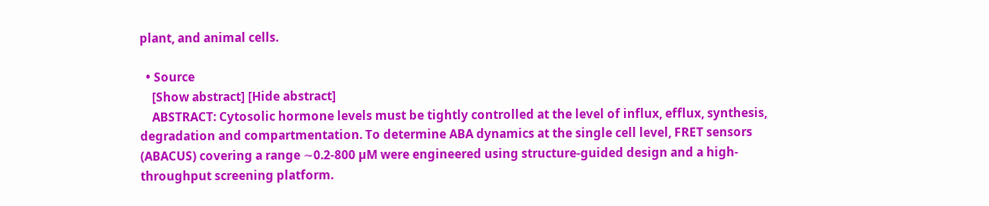plant, and animal cells.

  • Source
    [Show abstract] [Hide abstract]
    ABSTRACT: Cytosolic hormone levels must be tightly controlled at the level of influx, efflux, synthesis, degradation and compartmentation. To determine ABA dynamics at the single cell level, FRET sensors (ABACUS) covering a range ∼0.2-800 µM were engineered using structure-guided design and a high-throughput screening platform.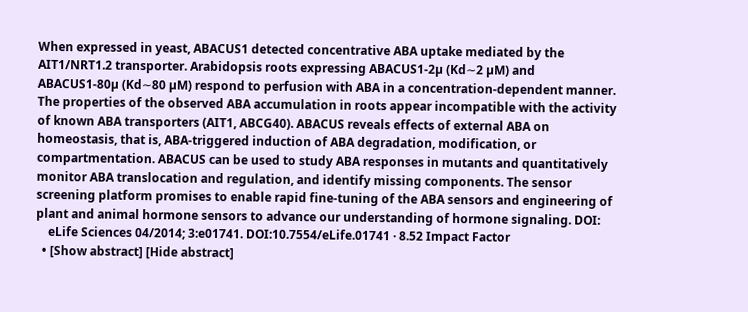When expressed in yeast, ABACUS1 detected concentrative ABA uptake mediated by the AIT1/NRT1.2 transporter. Arabidopsis roots expressing ABACUS1-2µ (Kd∼2 µM) and ABACUS1-80µ (Kd∼80 µM) respond to perfusion with ABA in a concentration-dependent manner. The properties of the observed ABA accumulation in roots appear incompatible with the activity of known ABA transporters (AIT1, ABCG40). ABACUS reveals effects of external ABA on homeostasis, that is, ABA-triggered induction of ABA degradation, modification, or compartmentation. ABACUS can be used to study ABA responses in mutants and quantitatively monitor ABA translocation and regulation, and identify missing components. The sensor screening platform promises to enable rapid fine-tuning of the ABA sensors and engineering of plant and animal hormone sensors to advance our understanding of hormone signaling. DOI:
    eLife Sciences 04/2014; 3:e01741. DOI:10.7554/eLife.01741 · 8.52 Impact Factor
  • [Show abstract] [Hide abstract]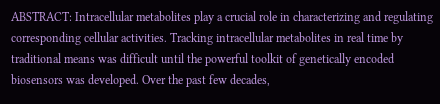ABSTRACT: Intracellular metabolites play a crucial role in characterizing and regulating corresponding cellular activities. Tracking intracellular metabolites in real time by traditional means was difficult until the powerful toolkit of genetically encoded biosensors was developed. Over the past few decades,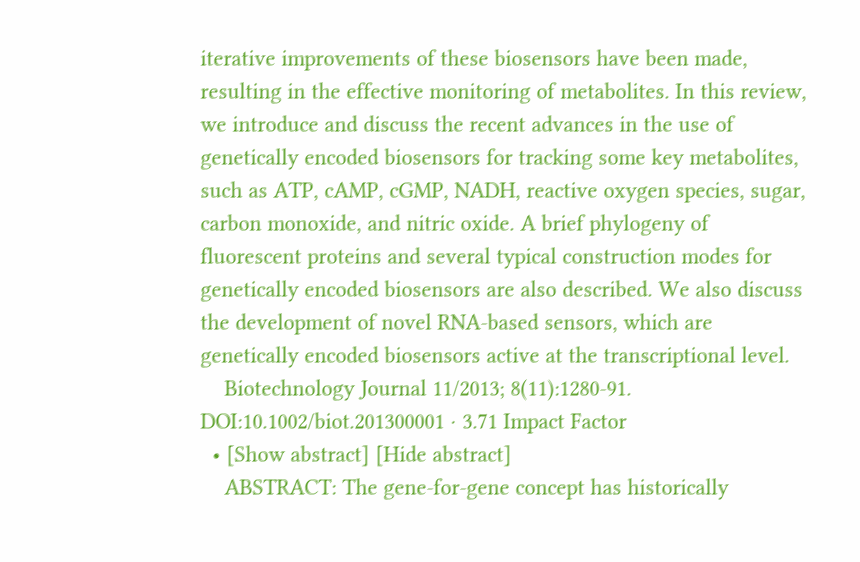iterative improvements of these biosensors have been made, resulting in the effective monitoring of metabolites. In this review, we introduce and discuss the recent advances in the use of genetically encoded biosensors for tracking some key metabolites, such as ATP, cAMP, cGMP, NADH, reactive oxygen species, sugar, carbon monoxide, and nitric oxide. A brief phylogeny of fluorescent proteins and several typical construction modes for genetically encoded biosensors are also described. We also discuss the development of novel RNA-based sensors, which are genetically encoded biosensors active at the transcriptional level.
    Biotechnology Journal 11/2013; 8(11):1280-91. DOI:10.1002/biot.201300001 · 3.71 Impact Factor
  • [Show abstract] [Hide abstract]
    ABSTRACT: The gene-for-gene concept has historically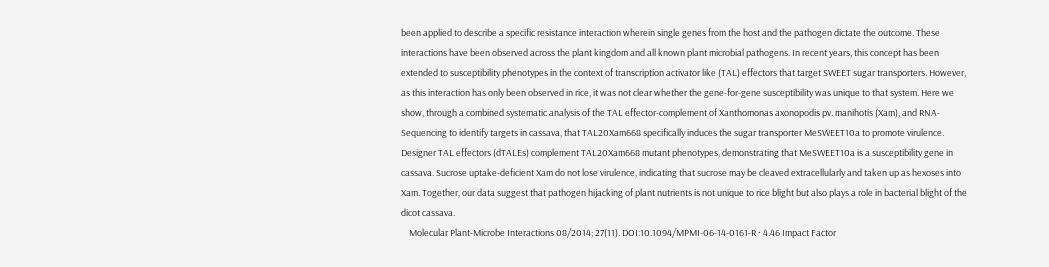been applied to describe a specific resistance interaction wherein single genes from the host and the pathogen dictate the outcome. These interactions have been observed across the plant kingdom and all known plant microbial pathogens. In recent years, this concept has been extended to susceptibility phenotypes in the context of transcription activator like (TAL) effectors that target SWEET sugar transporters. However, as this interaction has only been observed in rice, it was not clear whether the gene-for-gene susceptibility was unique to that system. Here we show, through a combined systematic analysis of the TAL effector-complement of Xanthomonas axonopodis pv. manihotis (Xam), and RNA-Sequencing to identify targets in cassava, that TAL20Xam668 specifically induces the sugar transporter MeSWEET10a to promote virulence. Designer TAL effectors (dTALEs) complement TAL20Xam668 mutant phenotypes, demonstrating that MeSWEET10a is a susceptibility gene in cassava. Sucrose uptake-deficient Xam do not lose virulence, indicating that sucrose may be cleaved extracellularly and taken up as hexoses into Xam. Together, our data suggest that pathogen hijacking of plant nutrients is not unique to rice blight but also plays a role in bacterial blight of the dicot cassava.
    Molecular Plant-Microbe Interactions 08/2014; 27(11). DOI:10.1094/MPMI-06-14-0161-R · 4.46 Impact Factor